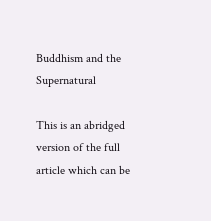Buddhism and the Supernatural

This is an abridged version of the full article which can be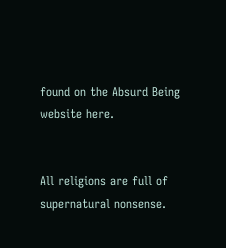found on the Absurd Being website here.


All religions are full of supernatural nonsense.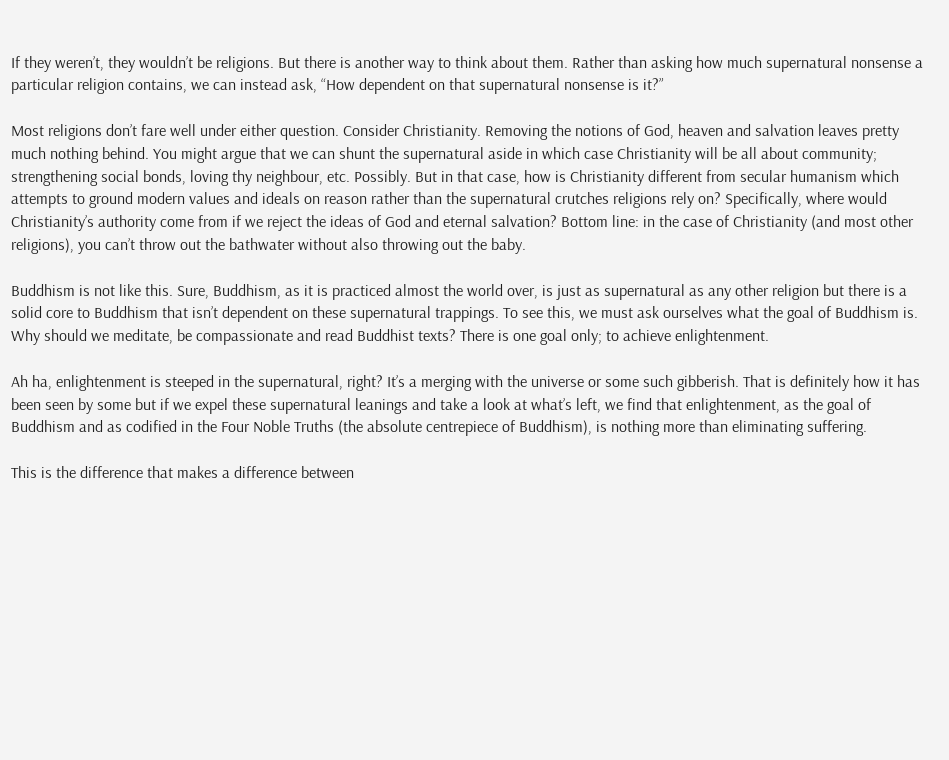If they weren’t, they wouldn’t be religions. But there is another way to think about them. Rather than asking how much supernatural nonsense a particular religion contains, we can instead ask, “How dependent on that supernatural nonsense is it?”

Most religions don’t fare well under either question. Consider Christianity. Removing the notions of God, heaven and salvation leaves pretty much nothing behind. You might argue that we can shunt the supernatural aside in which case Christianity will be all about community; strengthening social bonds, loving thy neighbour, etc. Possibly. But in that case, how is Christianity different from secular humanism which attempts to ground modern values and ideals on reason rather than the supernatural crutches religions rely on? Specifically, where would Christianity’s authority come from if we reject the ideas of God and eternal salvation? Bottom line: in the case of Christianity (and most other religions), you can’t throw out the bathwater without also throwing out the baby.

Buddhism is not like this. Sure, Buddhism, as it is practiced almost the world over, is just as supernatural as any other religion but there is a solid core to Buddhism that isn’t dependent on these supernatural trappings. To see this, we must ask ourselves what the goal of Buddhism is. Why should we meditate, be compassionate and read Buddhist texts? There is one goal only; to achieve enlightenment.

Ah ha, enlightenment is steeped in the supernatural, right? It’s a merging with the universe or some such gibberish. That is definitely how it has been seen by some but if we expel these supernatural leanings and take a look at what’s left, we find that enlightenment, as the goal of Buddhism and as codified in the Four Noble Truths (the absolute centrepiece of Buddhism), is nothing more than eliminating suffering.

This is the difference that makes a difference between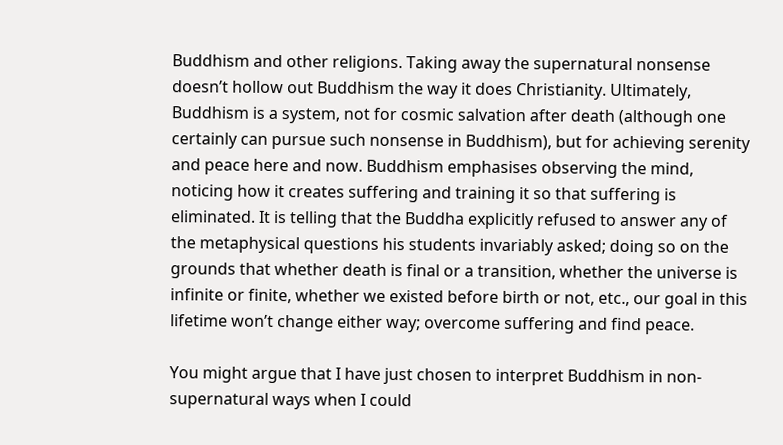Buddhism and other religions. Taking away the supernatural nonsense doesn’t hollow out Buddhism the way it does Christianity. Ultimately, Buddhism is a system, not for cosmic salvation after death (although one certainly can pursue such nonsense in Buddhism), but for achieving serenity and peace here and now. Buddhism emphasises observing the mind, noticing how it creates suffering and training it so that suffering is eliminated. It is telling that the Buddha explicitly refused to answer any of the metaphysical questions his students invariably asked; doing so on the grounds that whether death is final or a transition, whether the universe is infinite or finite, whether we existed before birth or not, etc., our goal in this lifetime won’t change either way; overcome suffering and find peace.

You might argue that I have just chosen to interpret Buddhism in non-supernatural ways when I could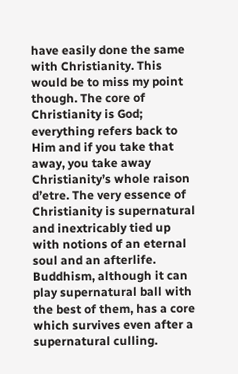have easily done the same with Christianity. This would be to miss my point though. The core of Christianity is God; everything refers back to Him and if you take that away, you take away Christianity’s whole raison d’etre. The very essence of Christianity is supernatural and inextricably tied up with notions of an eternal soul and an afterlife. Buddhism, although it can play supernatural ball with the best of them, has a core which survives even after a supernatural culling.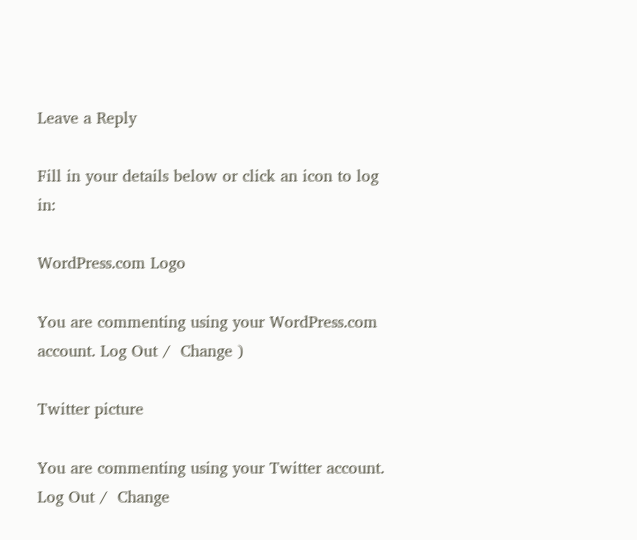Leave a Reply

Fill in your details below or click an icon to log in:

WordPress.com Logo

You are commenting using your WordPress.com account. Log Out /  Change )

Twitter picture

You are commenting using your Twitter account. Log Out /  Change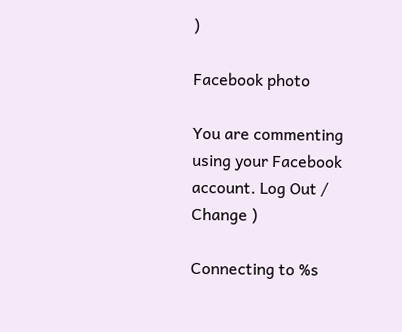)

Facebook photo

You are commenting using your Facebook account. Log Out /  Change )

Connecting to %s